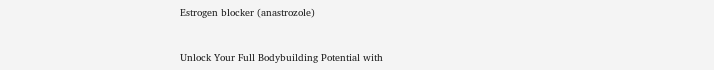Estrogen blocker (anastrozole)


Unlock Your Full Bodybuilding Potential with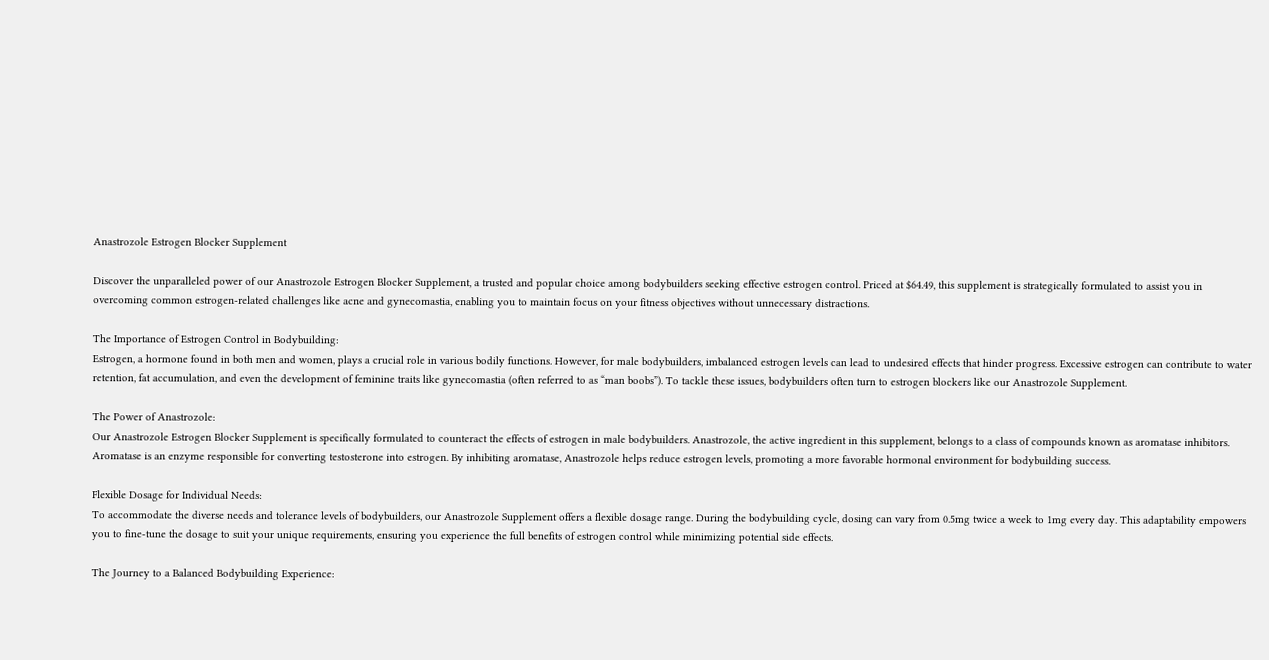Anastrozole Estrogen Blocker Supplement

Discover the unparalleled power of our Anastrozole Estrogen Blocker Supplement, a trusted and popular choice among bodybuilders seeking effective estrogen control. Priced at $64.49, this supplement is strategically formulated to assist you in overcoming common estrogen-related challenges like acne and gynecomastia, enabling you to maintain focus on your fitness objectives without unnecessary distractions.

The Importance of Estrogen Control in Bodybuilding:
Estrogen, a hormone found in both men and women, plays a crucial role in various bodily functions. However, for male bodybuilders, imbalanced estrogen levels can lead to undesired effects that hinder progress. Excessive estrogen can contribute to water retention, fat accumulation, and even the development of feminine traits like gynecomastia (often referred to as “man boobs”). To tackle these issues, bodybuilders often turn to estrogen blockers like our Anastrozole Supplement.

The Power of Anastrozole:
Our Anastrozole Estrogen Blocker Supplement is specifically formulated to counteract the effects of estrogen in male bodybuilders. Anastrozole, the active ingredient in this supplement, belongs to a class of compounds known as aromatase inhibitors. Aromatase is an enzyme responsible for converting testosterone into estrogen. By inhibiting aromatase, Anastrozole helps reduce estrogen levels, promoting a more favorable hormonal environment for bodybuilding success.

Flexible Dosage for Individual Needs:
To accommodate the diverse needs and tolerance levels of bodybuilders, our Anastrozole Supplement offers a flexible dosage range. During the bodybuilding cycle, dosing can vary from 0.5mg twice a week to 1mg every day. This adaptability empowers you to fine-tune the dosage to suit your unique requirements, ensuring you experience the full benefits of estrogen control while minimizing potential side effects.

The Journey to a Balanced Bodybuilding Experience: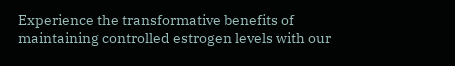Experience the transformative benefits of maintaining controlled estrogen levels with our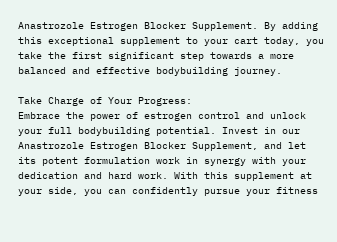Anastrozole Estrogen Blocker Supplement. By adding this exceptional supplement to your cart today, you take the first significant step towards a more balanced and effective bodybuilding journey.

Take Charge of Your Progress:
Embrace the power of estrogen control and unlock your full bodybuilding potential. Invest in our Anastrozole Estrogen Blocker Supplement, and let its potent formulation work in synergy with your dedication and hard work. With this supplement at your side, you can confidently pursue your fitness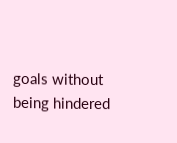goals without being hindered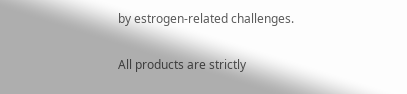by estrogen-related challenges.

All products are strictly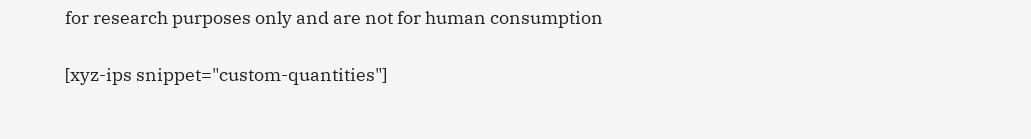for research purposes only and are not for human consumption

[xyz-ips snippet="custom-quantities"]